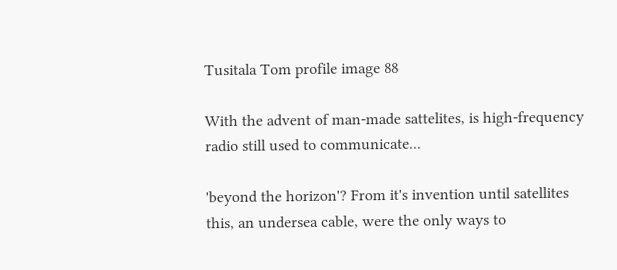Tusitala Tom profile image 88

With the advent of man-made sattelites, is high-frequency radio still used to communicate...

'beyond the horizon'? From it's invention until satellites this, an undersea cable, were the only ways to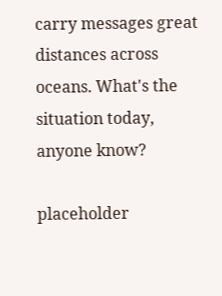carry messages great distances across oceans. What's the situation today, anyone know?

placeholder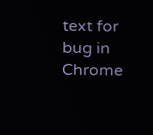text for bug in Chrome